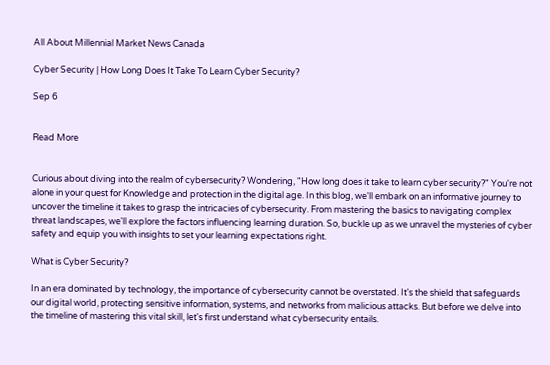All About Millennial Market News Canada

Cyber Security | How Long Does It Take To Learn Cyber Security?

Sep 6


Read More


Curious about diving into the realm of cybersecurity? Wondering, "How long does it take to learn cyber security?" You're not alone in your quest for Knowledge and protection in the digital age. In this blog, we'll embark on an informative journey to uncover the timeline it takes to grasp the intricacies of cybersecurity. From mastering the basics to navigating complex threat landscapes, we'll explore the factors influencing learning duration. So, buckle up as we unravel the mysteries of cyber safety and equip you with insights to set your learning expectations right.

What is Cyber Security?

In an era dominated by technology, the importance of cybersecurity cannot be overstated. It's the shield that safeguards our digital world, protecting sensitive information, systems, and networks from malicious attacks. But before we delve into the timeline of mastering this vital skill, let's first understand what cybersecurity entails.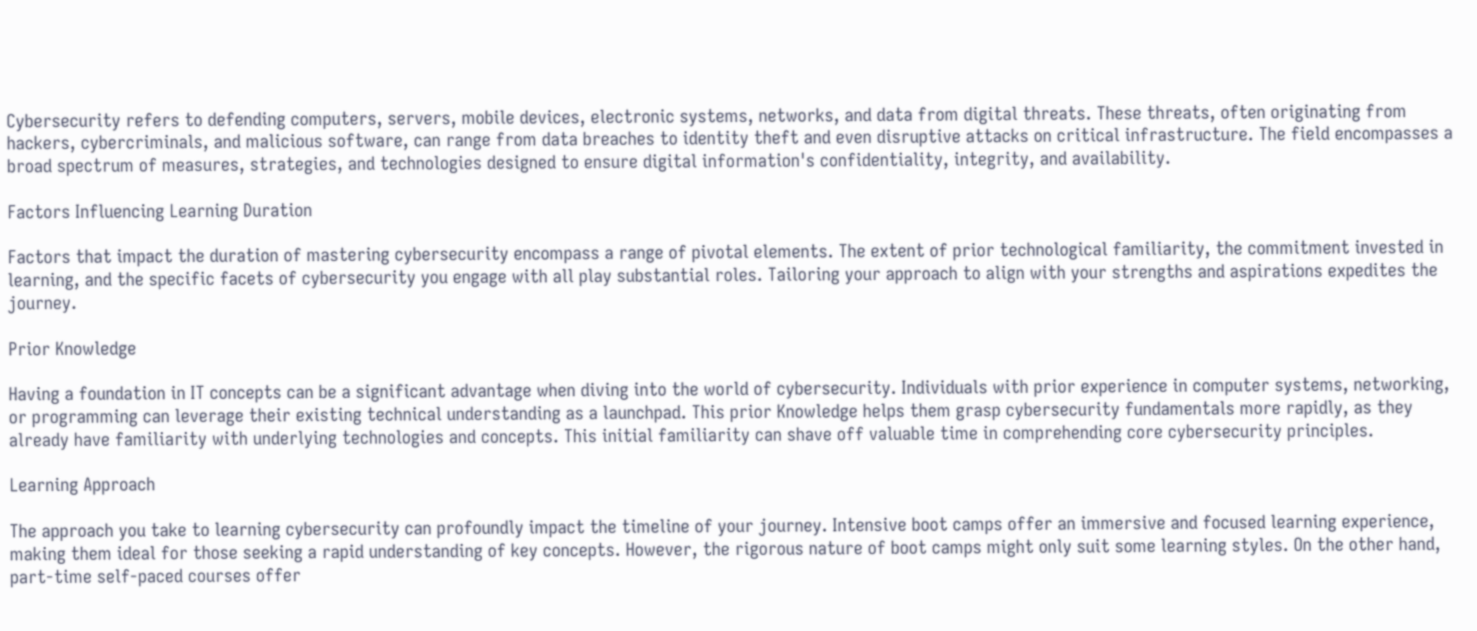Cybersecurity refers to defending computers, servers, mobile devices, electronic systems, networks, and data from digital threats. These threats, often originating from hackers, cybercriminals, and malicious software, can range from data breaches to identity theft and even disruptive attacks on critical infrastructure. The field encompasses a broad spectrum of measures, strategies, and technologies designed to ensure digital information's confidentiality, integrity, and availability.

Factors Influencing Learning Duration

Factors that impact the duration of mastering cybersecurity encompass a range of pivotal elements. The extent of prior technological familiarity, the commitment invested in learning, and the specific facets of cybersecurity you engage with all play substantial roles. Tailoring your approach to align with your strengths and aspirations expedites the journey.

Prior Knowledge

Having a foundation in IT concepts can be a significant advantage when diving into the world of cybersecurity. Individuals with prior experience in computer systems, networking, or programming can leverage their existing technical understanding as a launchpad. This prior Knowledge helps them grasp cybersecurity fundamentals more rapidly, as they already have familiarity with underlying technologies and concepts. This initial familiarity can shave off valuable time in comprehending core cybersecurity principles.

Learning Approach

The approach you take to learning cybersecurity can profoundly impact the timeline of your journey. Intensive boot camps offer an immersive and focused learning experience, making them ideal for those seeking a rapid understanding of key concepts. However, the rigorous nature of boot camps might only suit some learning styles. On the other hand, part-time self-paced courses offer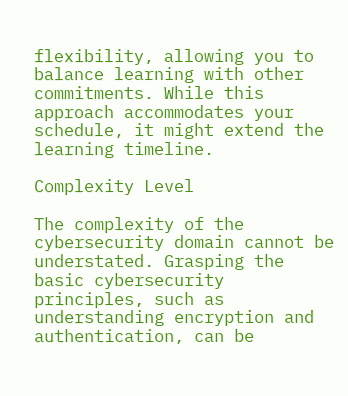flexibility, allowing you to balance learning with other commitments. While this approach accommodates your schedule, it might extend the learning timeline.

Complexity Level

The complexity of the cybersecurity domain cannot be understated. Grasping the basic cybersecurity principles, such as understanding encryption and authentication, can be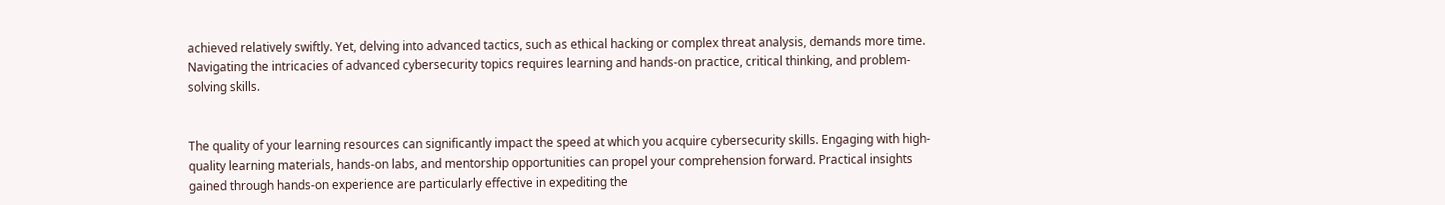achieved relatively swiftly. Yet, delving into advanced tactics, such as ethical hacking or complex threat analysis, demands more time. Navigating the intricacies of advanced cybersecurity topics requires learning and hands-on practice, critical thinking, and problem-solving skills.


The quality of your learning resources can significantly impact the speed at which you acquire cybersecurity skills. Engaging with high-quality learning materials, hands-on labs, and mentorship opportunities can propel your comprehension forward. Practical insights gained through hands-on experience are particularly effective in expediting the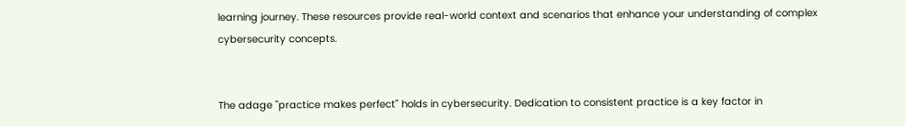learning journey. These resources provide real-world context and scenarios that enhance your understanding of complex cybersecurity concepts.


The adage "practice makes perfect" holds in cybersecurity. Dedication to consistent practice is a key factor in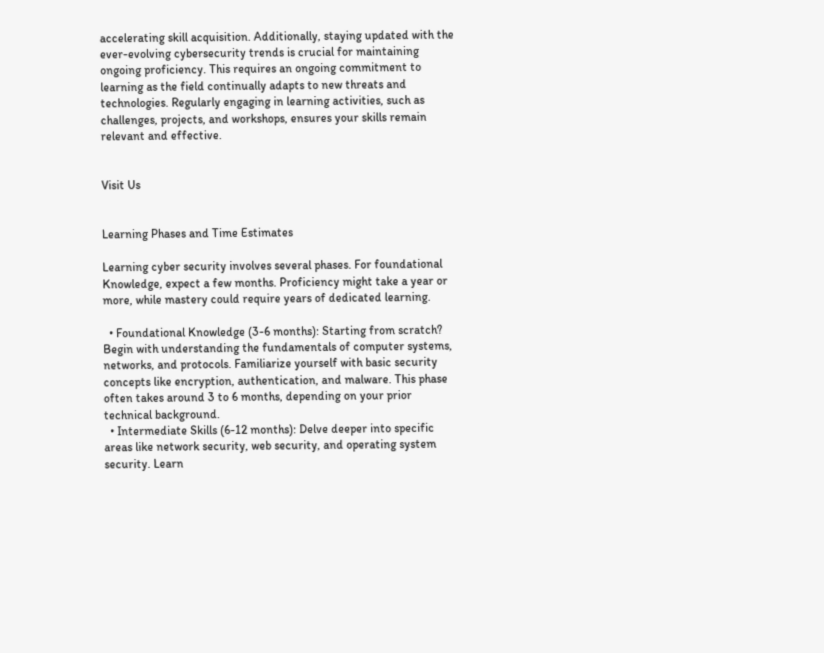accelerating skill acquisition. Additionally, staying updated with the ever-evolving cybersecurity trends is crucial for maintaining ongoing proficiency. This requires an ongoing commitment to learning as the field continually adapts to new threats and technologies. Regularly engaging in learning activities, such as challenges, projects, and workshops, ensures your skills remain relevant and effective.


Visit Us


Learning Phases and Time Estimates

Learning cyber security involves several phases. For foundational Knowledge, expect a few months. Proficiency might take a year or more, while mastery could require years of dedicated learning.

  • Foundational Knowledge (3-6 months): Starting from scratch? Begin with understanding the fundamentals of computer systems, networks, and protocols. Familiarize yourself with basic security concepts like encryption, authentication, and malware. This phase often takes around 3 to 6 months, depending on your prior technical background.
  • Intermediate Skills (6-12 months): Delve deeper into specific areas like network security, web security, and operating system security. Learn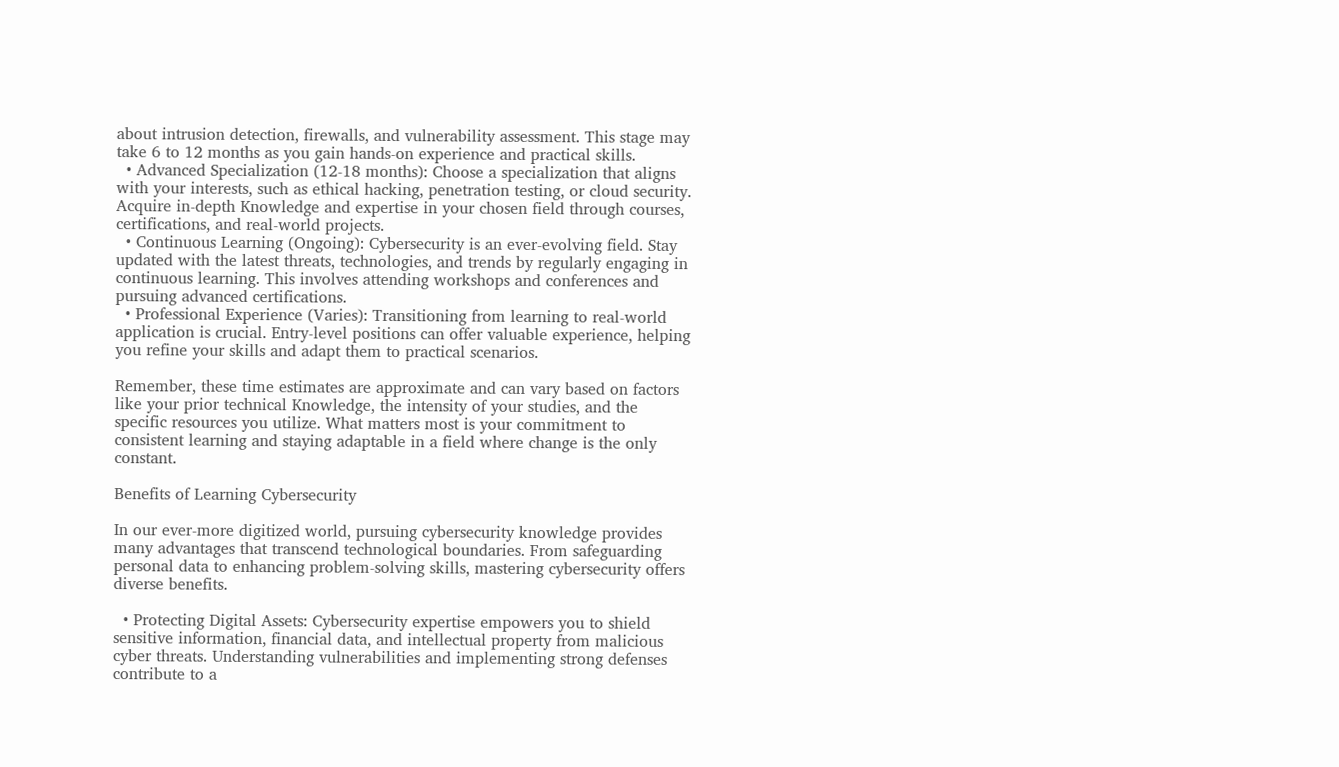about intrusion detection, firewalls, and vulnerability assessment. This stage may take 6 to 12 months as you gain hands-on experience and practical skills.
  • Advanced Specialization (12-18 months): Choose a specialization that aligns with your interests, such as ethical hacking, penetration testing, or cloud security. Acquire in-depth Knowledge and expertise in your chosen field through courses, certifications, and real-world projects.
  • Continuous Learning (Ongoing): Cybersecurity is an ever-evolving field. Stay updated with the latest threats, technologies, and trends by regularly engaging in continuous learning. This involves attending workshops and conferences and pursuing advanced certifications.
  • Professional Experience (Varies): Transitioning from learning to real-world application is crucial. Entry-level positions can offer valuable experience, helping you refine your skills and adapt them to practical scenarios.

Remember, these time estimates are approximate and can vary based on factors like your prior technical Knowledge, the intensity of your studies, and the specific resources you utilize. What matters most is your commitment to consistent learning and staying adaptable in a field where change is the only constant.

Benefits of Learning Cybersecurity

In our ever-more digitized world, pursuing cybersecurity knowledge provides many advantages that transcend technological boundaries. From safeguarding personal data to enhancing problem-solving skills, mastering cybersecurity offers diverse benefits.

  • Protecting Digital Assets: Cybersecurity expertise empowers you to shield sensitive information, financial data, and intellectual property from malicious cyber threats. Understanding vulnerabilities and implementing strong defenses contribute to a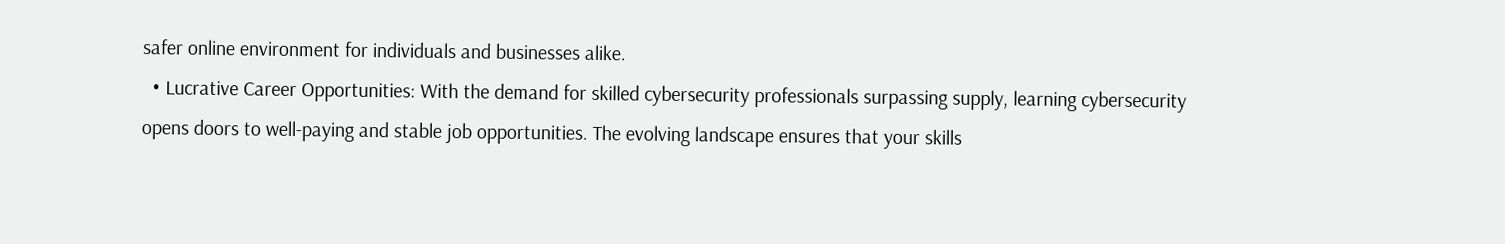safer online environment for individuals and businesses alike.
  • Lucrative Career Opportunities: With the demand for skilled cybersecurity professionals surpassing supply, learning cybersecurity opens doors to well-paying and stable job opportunities. The evolving landscape ensures that your skills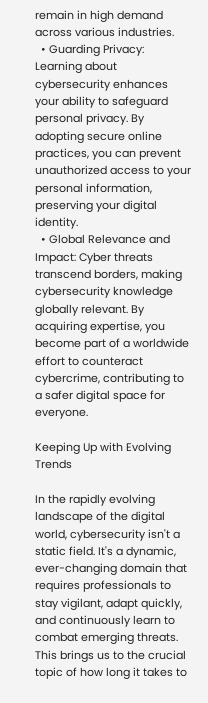remain in high demand across various industries.
  • Guarding Privacy: Learning about cybersecurity enhances your ability to safeguard personal privacy. By adopting secure online practices, you can prevent unauthorized access to your personal information, preserving your digital identity.
  • Global Relevance and Impact: Cyber threats transcend borders, making cybersecurity knowledge globally relevant. By acquiring expertise, you become part of a worldwide effort to counteract cybercrime, contributing to a safer digital space for everyone.

Keeping Up with Evolving Trends

In the rapidly evolving landscape of the digital world, cybersecurity isn't a static field. It's a dynamic, ever-changing domain that requires professionals to stay vigilant, adapt quickly, and continuously learn to combat emerging threats. This brings us to the crucial topic of how long it takes to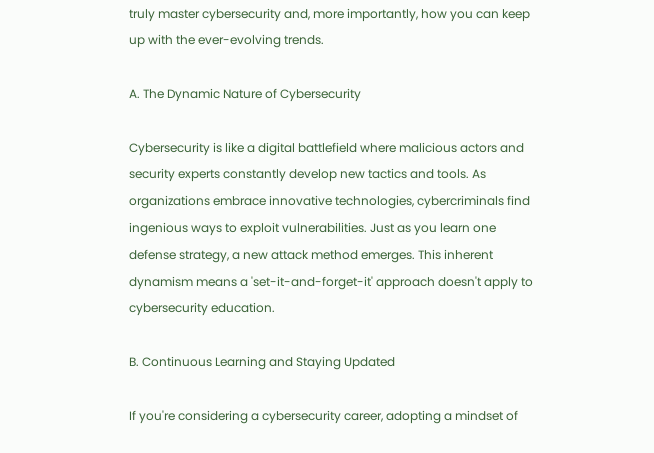truly master cybersecurity and, more importantly, how you can keep up with the ever-evolving trends.

A. The Dynamic Nature of Cybersecurity

Cybersecurity is like a digital battlefield where malicious actors and security experts constantly develop new tactics and tools. As organizations embrace innovative technologies, cybercriminals find ingenious ways to exploit vulnerabilities. Just as you learn one defense strategy, a new attack method emerges. This inherent dynamism means a 'set-it-and-forget-it' approach doesn't apply to cybersecurity education.

B. Continuous Learning and Staying Updated

If you're considering a cybersecurity career, adopting a mindset of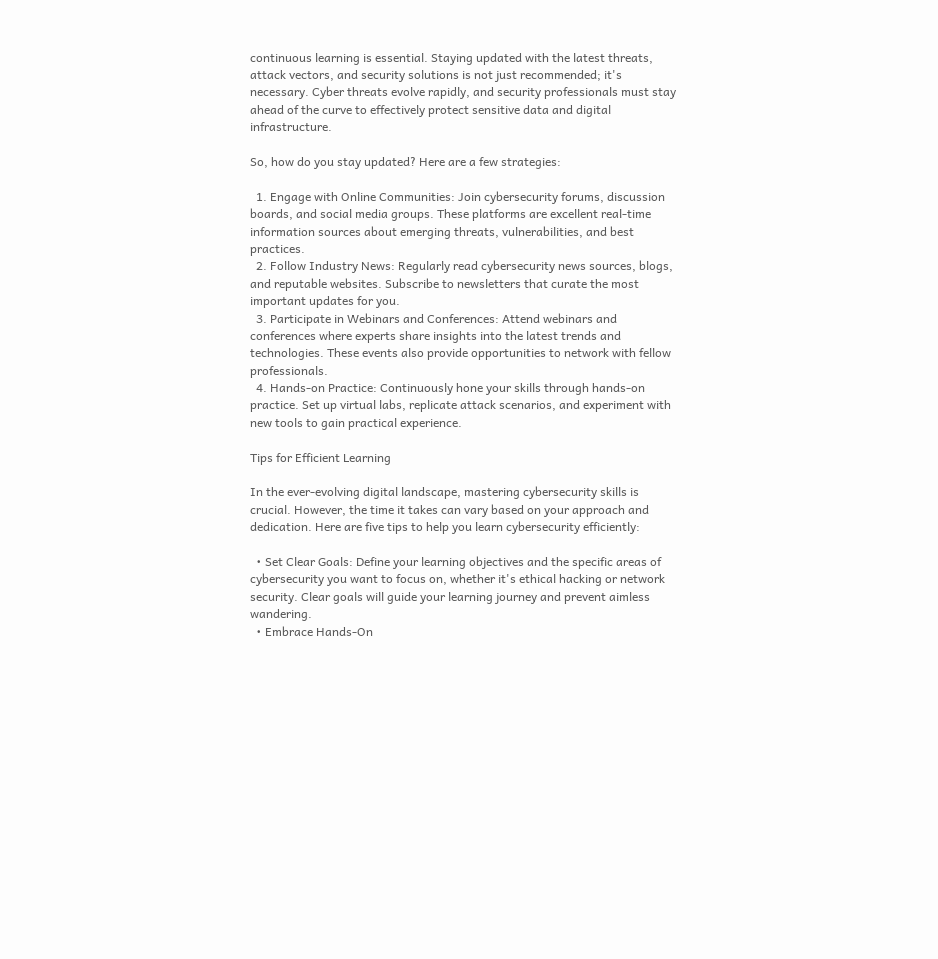continuous learning is essential. Staying updated with the latest threats, attack vectors, and security solutions is not just recommended; it's necessary. Cyber threats evolve rapidly, and security professionals must stay ahead of the curve to effectively protect sensitive data and digital infrastructure.

So, how do you stay updated? Here are a few strategies:

  1. Engage with Online Communities: Join cybersecurity forums, discussion boards, and social media groups. These platforms are excellent real-time information sources about emerging threats, vulnerabilities, and best practices.
  2. Follow Industry News: Regularly read cybersecurity news sources, blogs, and reputable websites. Subscribe to newsletters that curate the most important updates for you.
  3. Participate in Webinars and Conferences: Attend webinars and conferences where experts share insights into the latest trends and technologies. These events also provide opportunities to network with fellow professionals.
  4. Hands-on Practice: Continuously hone your skills through hands-on practice. Set up virtual labs, replicate attack scenarios, and experiment with new tools to gain practical experience.

Tips for Efficient Learning

In the ever-evolving digital landscape, mastering cybersecurity skills is crucial. However, the time it takes can vary based on your approach and dedication. Here are five tips to help you learn cybersecurity efficiently:

  • Set Clear Goals: Define your learning objectives and the specific areas of cybersecurity you want to focus on, whether it's ethical hacking or network security. Clear goals will guide your learning journey and prevent aimless wandering.
  • Embrace Hands-On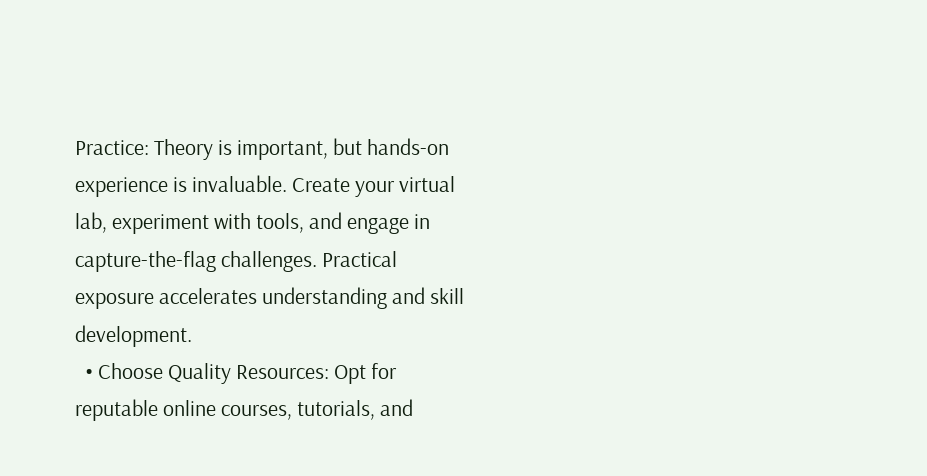Practice: Theory is important, but hands-on experience is invaluable. Create your virtual lab, experiment with tools, and engage in capture-the-flag challenges. Practical exposure accelerates understanding and skill development.
  • Choose Quality Resources: Opt for reputable online courses, tutorials, and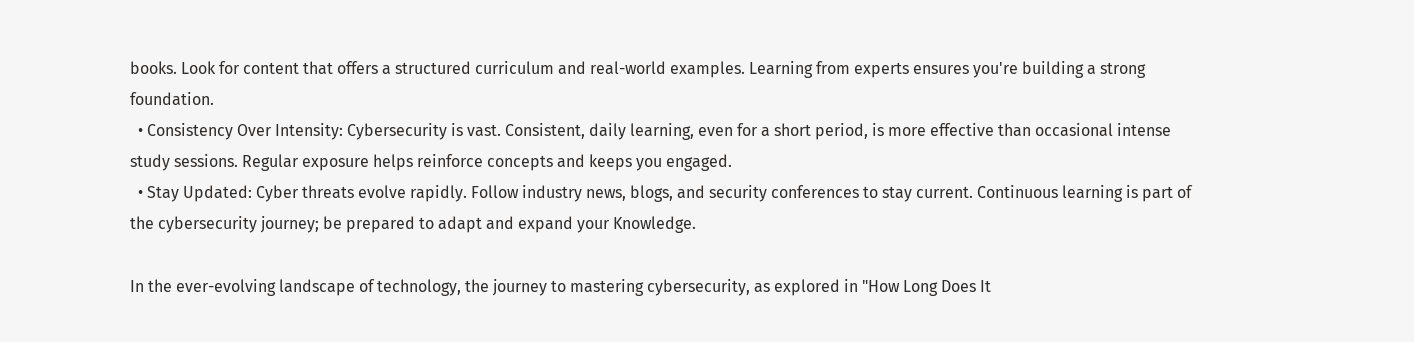books. Look for content that offers a structured curriculum and real-world examples. Learning from experts ensures you're building a strong foundation.
  • Consistency Over Intensity: Cybersecurity is vast. Consistent, daily learning, even for a short period, is more effective than occasional intense study sessions. Regular exposure helps reinforce concepts and keeps you engaged.
  • Stay Updated: Cyber threats evolve rapidly. Follow industry news, blogs, and security conferences to stay current. Continuous learning is part of the cybersecurity journey; be prepared to adapt and expand your Knowledge.

In the ever-evolving landscape of technology, the journey to mastering cybersecurity, as explored in "How Long Does It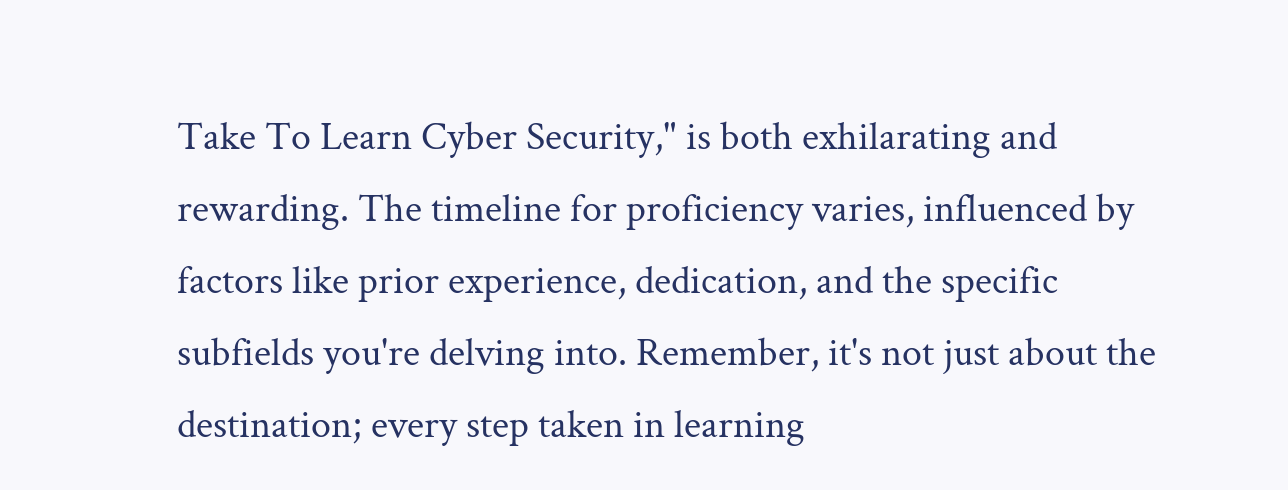Take To Learn Cyber Security," is both exhilarating and rewarding. The timeline for proficiency varies, influenced by factors like prior experience, dedication, and the specific subfields you're delving into. Remember, it's not just about the destination; every step taken in learning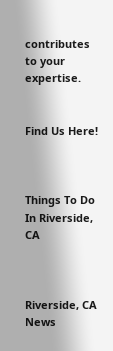contributes to your expertise.


Find Us Here!



Things To Do In Riverside, CA



Riverside, CA News